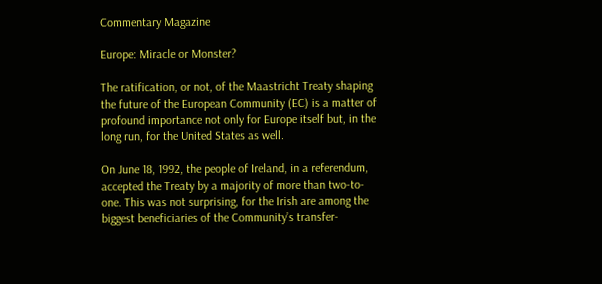Commentary Magazine

Europe: Miracle or Monster?

The ratification, or not, of the Maastricht Treaty shaping the future of the European Community (EC) is a matter of profound importance not only for Europe itself but, in the long run, for the United States as well.

On June 18, 1992, the people of Ireland, in a referendum, accepted the Treaty by a majority of more than two-to-one. This was not surprising, for the Irish are among the biggest beneficiaries of the Community’s transfer-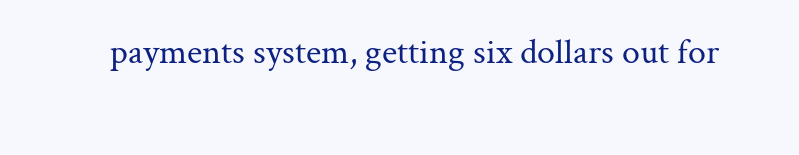payments system, getting six dollars out for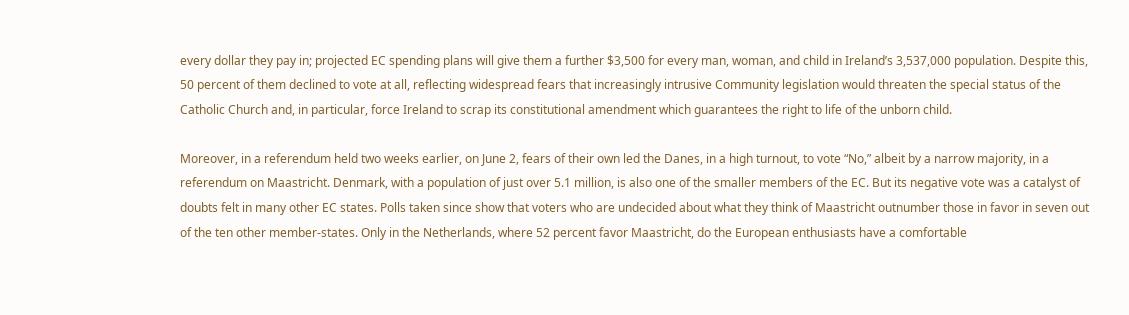every dollar they pay in; projected EC spending plans will give them a further $3,500 for every man, woman, and child in Ireland’s 3,537,000 population. Despite this, 50 percent of them declined to vote at all, reflecting widespread fears that increasingly intrusive Community legislation would threaten the special status of the Catholic Church and, in particular, force Ireland to scrap its constitutional amendment which guarantees the right to life of the unborn child.

Moreover, in a referendum held two weeks earlier, on June 2, fears of their own led the Danes, in a high turnout, to vote “No,” albeit by a narrow majority, in a referendum on Maastricht. Denmark, with a population of just over 5.1 million, is also one of the smaller members of the EC. But its negative vote was a catalyst of doubts felt in many other EC states. Polls taken since show that voters who are undecided about what they think of Maastricht outnumber those in favor in seven out of the ten other member-states. Only in the Netherlands, where 52 percent favor Maastricht, do the European enthusiasts have a comfortable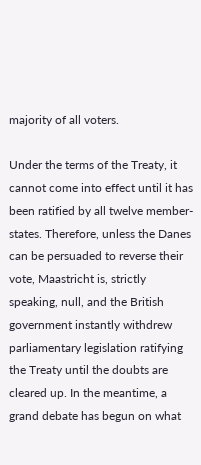majority of all voters.

Under the terms of the Treaty, it cannot come into effect until it has been ratified by all twelve member-states. Therefore, unless the Danes can be persuaded to reverse their vote, Maastricht is, strictly speaking, null, and the British government instantly withdrew parliamentary legislation ratifying the Treaty until the doubts are cleared up. In the meantime, a grand debate has begun on what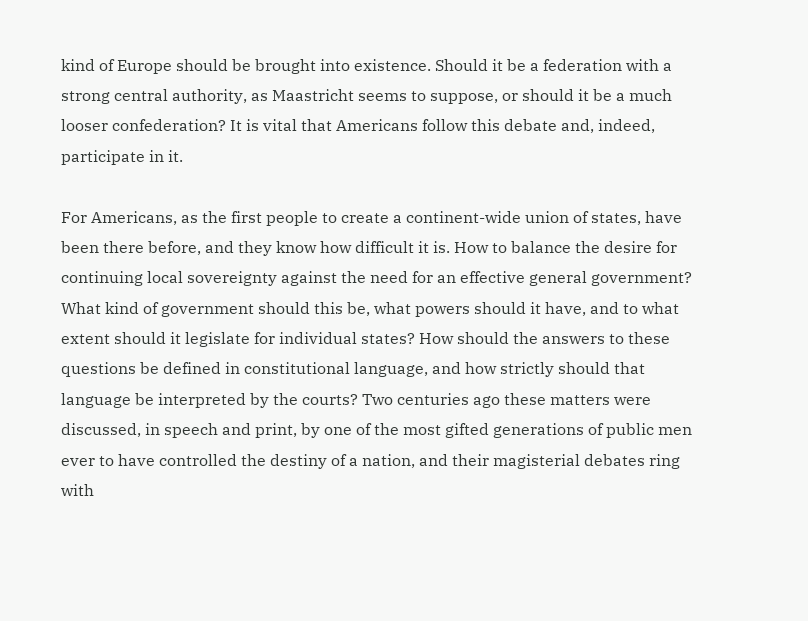kind of Europe should be brought into existence. Should it be a federation with a strong central authority, as Maastricht seems to suppose, or should it be a much looser confederation? It is vital that Americans follow this debate and, indeed, participate in it.

For Americans, as the first people to create a continent-wide union of states, have been there before, and they know how difficult it is. How to balance the desire for continuing local sovereignty against the need for an effective general government? What kind of government should this be, what powers should it have, and to what extent should it legislate for individual states? How should the answers to these questions be defined in constitutional language, and how strictly should that language be interpreted by the courts? Two centuries ago these matters were discussed, in speech and print, by one of the most gifted generations of public men ever to have controlled the destiny of a nation, and their magisterial debates ring with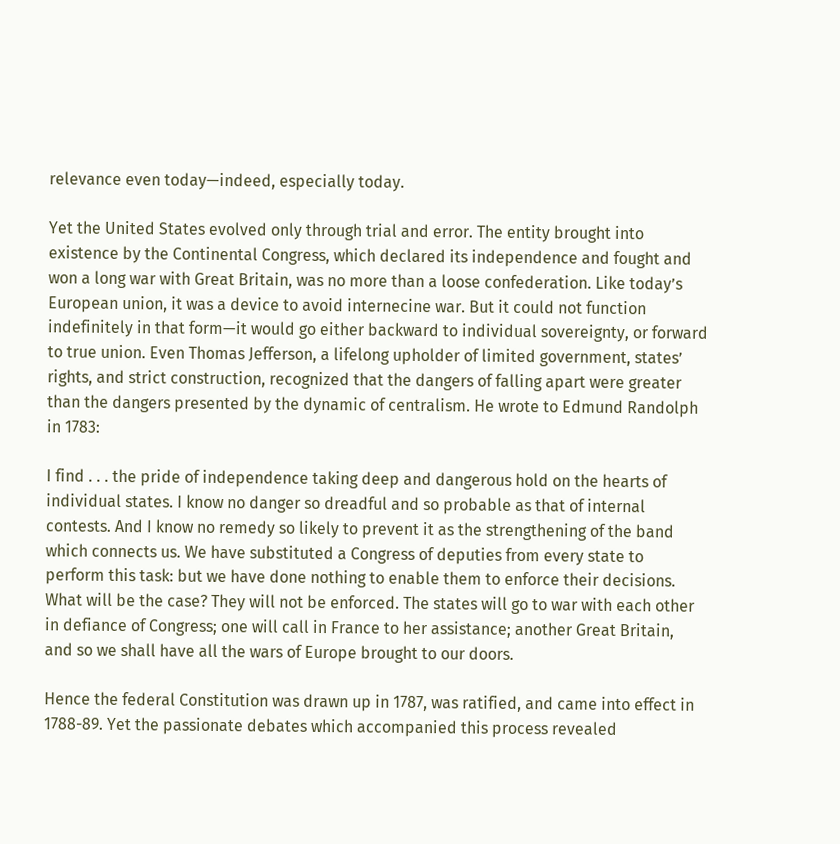relevance even today—indeed, especially today.

Yet the United States evolved only through trial and error. The entity brought into existence by the Continental Congress, which declared its independence and fought and won a long war with Great Britain, was no more than a loose confederation. Like today’s European union, it was a device to avoid internecine war. But it could not function indefinitely in that form—it would go either backward to individual sovereignty, or forward to true union. Even Thomas Jefferson, a lifelong upholder of limited government, states’ rights, and strict construction, recognized that the dangers of falling apart were greater than the dangers presented by the dynamic of centralism. He wrote to Edmund Randolph in 1783:

I find . . . the pride of independence taking deep and dangerous hold on the hearts of individual states. I know no danger so dreadful and so probable as that of internal contests. And I know no remedy so likely to prevent it as the strengthening of the band which connects us. We have substituted a Congress of deputies from every state to perform this task: but we have done nothing to enable them to enforce their decisions. What will be the case? They will not be enforced. The states will go to war with each other in defiance of Congress; one will call in France to her assistance; another Great Britain, and so we shall have all the wars of Europe brought to our doors.

Hence the federal Constitution was drawn up in 1787, was ratified, and came into effect in 1788-89. Yet the passionate debates which accompanied this process revealed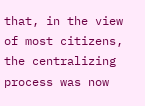that, in the view of most citizens, the centralizing process was now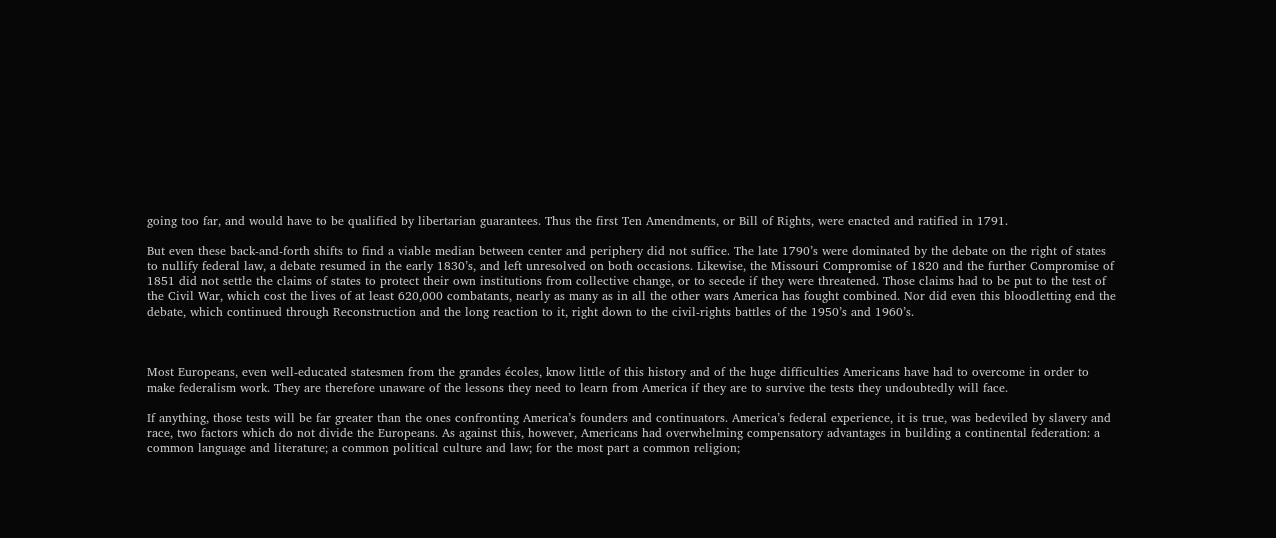going too far, and would have to be qualified by libertarian guarantees. Thus the first Ten Amendments, or Bill of Rights, were enacted and ratified in 1791.

But even these back-and-forth shifts to find a viable median between center and periphery did not suffice. The late 1790’s were dominated by the debate on the right of states to nullify federal law, a debate resumed in the early 1830’s, and left unresolved on both occasions. Likewise, the Missouri Compromise of 1820 and the further Compromise of 1851 did not settle the claims of states to protect their own institutions from collective change, or to secede if they were threatened. Those claims had to be put to the test of the Civil War, which cost the lives of at least 620,000 combatants, nearly as many as in all the other wars America has fought combined. Nor did even this bloodletting end the debate, which continued through Reconstruction and the long reaction to it, right down to the civil-rights battles of the 1950’s and 1960’s.



Most Europeans, even well-educated statesmen from the grandes écoles, know little of this history and of the huge difficulties Americans have had to overcome in order to make federalism work. They are therefore unaware of the lessons they need to learn from America if they are to survive the tests they undoubtedly will face.

If anything, those tests will be far greater than the ones confronting America’s founders and continuators. America’s federal experience, it is true, was bedeviled by slavery and race, two factors which do not divide the Europeans. As against this, however, Americans had overwhelming compensatory advantages in building a continental federation: a common language and literature; a common political culture and law; for the most part a common religion;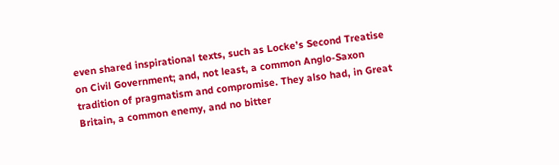even shared inspirational texts, such as Locke’s Second Treatise on Civil Government; and, not least, a common Anglo-Saxon tradition of pragmatism and compromise. They also had, in Great Britain, a common enemy, and no bitter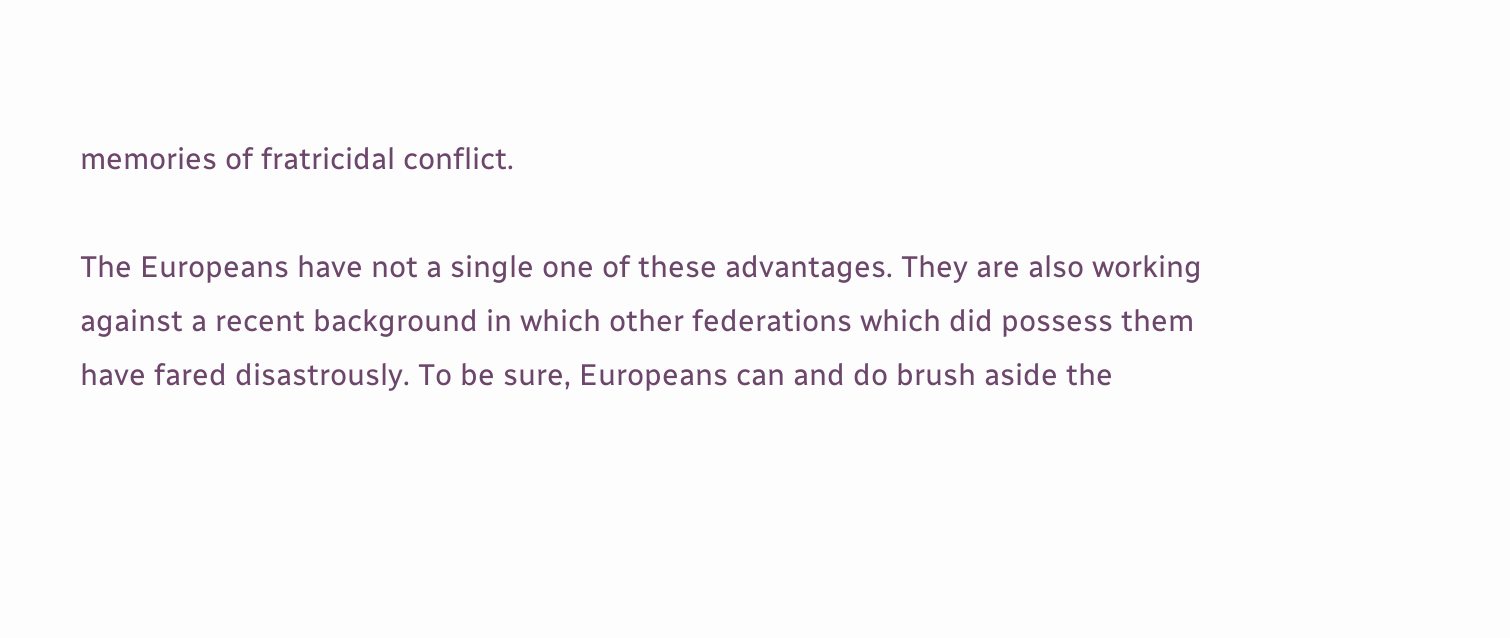memories of fratricidal conflict.

The Europeans have not a single one of these advantages. They are also working against a recent background in which other federations which did possess them have fared disastrously. To be sure, Europeans can and do brush aside the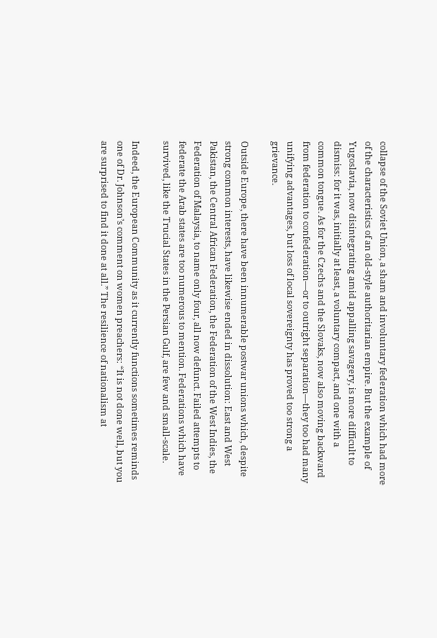collapse of the Soviet Union, a sham and involuntary federation which had more of the characteristics of an old-style authoritarian empire. But the example of Yugoslavia, now disintegrating amid appalling savagery, is more difficult to dismiss: for it was, initially at least, a voluntary compact, and one with a common tongue. As for the Czechs and the Slovaks, now also moving backward from federation to confederation—or to outright separation—they too had many unifying advantages, but loss of local sovereignty has proved too strong a grievance.

Outside Europe, there have been innumerable postwar unions which, despite strong common interests, have likewise ended in dissolution: East and West Pakistan, the Central African Federation, the Federation of the West Indies, the Federation of Malaysia, to name only four, all now defunct. Failed attempts to federate the Arab states are too numerous to mention. Federations which have survived, like the Trucial States in the Persian Gulf, are few and small-scale.

Indeed, the European Community as it currently functions sometimes reminds one of Dr. Johnson’s comment on women preachers: “It is not done well, but you are surprised to find it done at all.” The resilience of nationalism at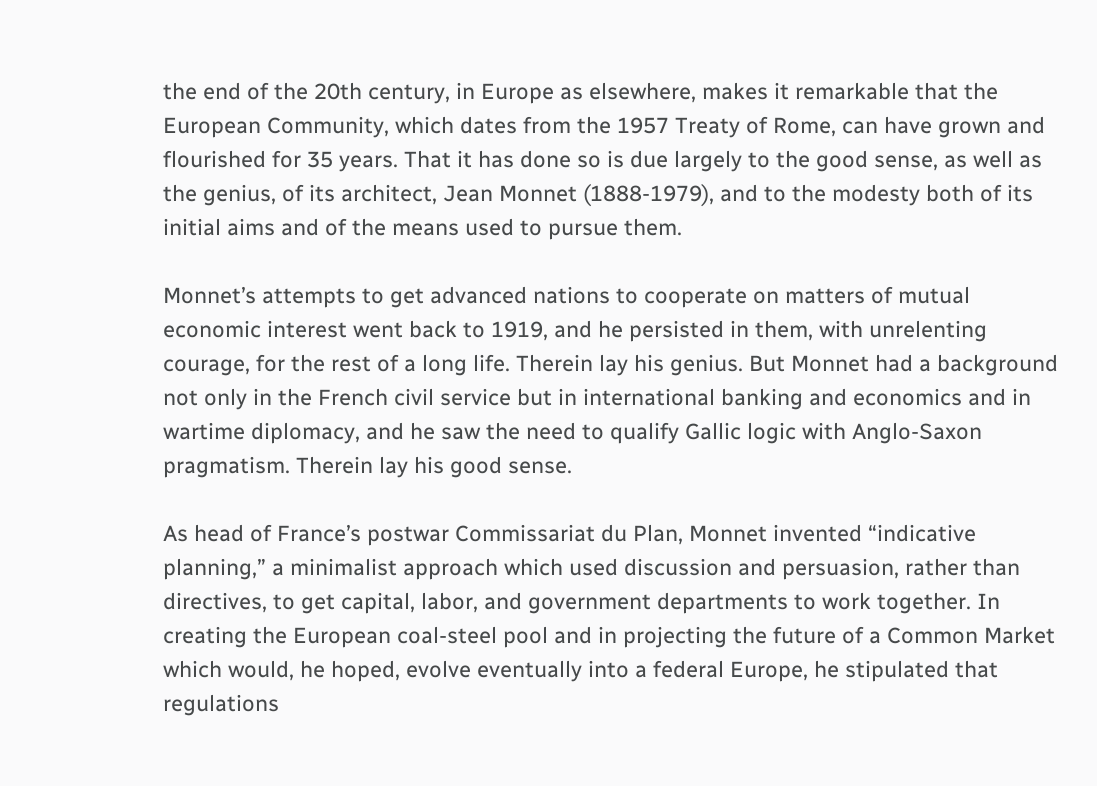the end of the 20th century, in Europe as elsewhere, makes it remarkable that the European Community, which dates from the 1957 Treaty of Rome, can have grown and flourished for 35 years. That it has done so is due largely to the good sense, as well as the genius, of its architect, Jean Monnet (1888-1979), and to the modesty both of its initial aims and of the means used to pursue them.

Monnet’s attempts to get advanced nations to cooperate on matters of mutual economic interest went back to 1919, and he persisted in them, with unrelenting courage, for the rest of a long life. Therein lay his genius. But Monnet had a background not only in the French civil service but in international banking and economics and in wartime diplomacy, and he saw the need to qualify Gallic logic with Anglo-Saxon pragmatism. Therein lay his good sense.

As head of France’s postwar Commissariat du Plan, Monnet invented “indicative planning,” a minimalist approach which used discussion and persuasion, rather than directives, to get capital, labor, and government departments to work together. In creating the European coal-steel pool and in projecting the future of a Common Market which would, he hoped, evolve eventually into a federal Europe, he stipulated that regulations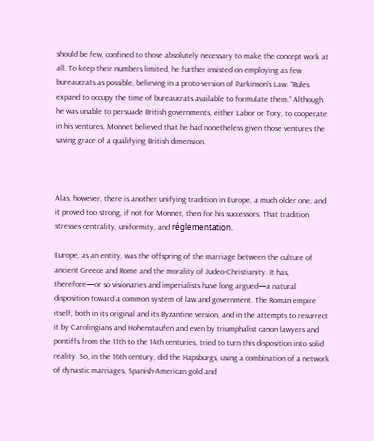should be few, confined to those absolutely necessary to make the concept work at all. To keep their numbers limited, he further insisted on employing as few bureaucrats as possible, believing in a proto-version of Parkinson’s Law: “Rules expand to occupy the time of bureaucrats available to formulate them.” Although he was unable to persuade British governments, either Labor or Tory, to cooperate in his ventures, Monnet believed that he had nonetheless given those ventures the saving grace of a qualifying British dimension.



Alas, however, there is another unifying tradition in Europe, a much older one, and it proved too strong, if not for Monnet, then for his successors. That tradition stresses centrality, uniformity, and réglementation.

Europe, as an entity, was the offspring of the marriage between the culture of ancient Greece and Rome and the morality of Judeo-Christianity. It has, therefore—or so visionaries and imperialists have long argued—a natural disposition toward a common system of law and government. The Roman empire itself, both in its original and its Byzantine version, and in the attempts to resurrect it by Carolingians and Hohenstaufen and even by triumphalist canon lawyers and pontiffs from the 11th to the 14th centuries, tried to turn this disposition into solid reality. So, in the 16th century, did the Hapsburgs, using a combination of a network of dynastic marriages, Spanish-American gold and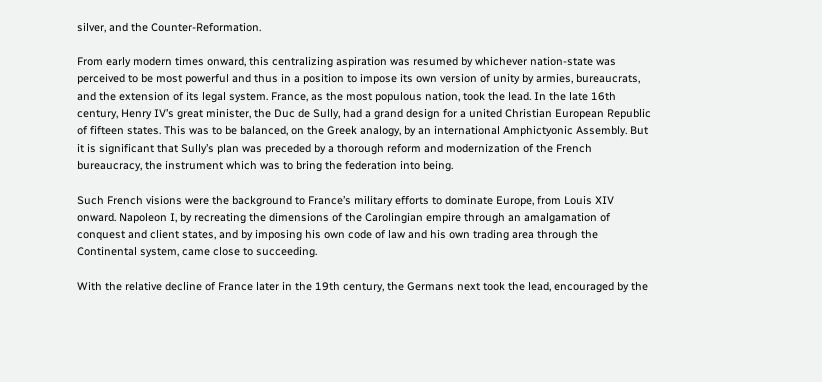silver, and the Counter-Reformation.

From early modern times onward, this centralizing aspiration was resumed by whichever nation-state was perceived to be most powerful and thus in a position to impose its own version of unity by armies, bureaucrats, and the extension of its legal system. France, as the most populous nation, took the lead. In the late 16th century, Henry IV’s great minister, the Duc de Sully, had a grand design for a united Christian European Republic of fifteen states. This was to be balanced, on the Greek analogy, by an international Amphictyonic Assembly. But it is significant that Sully’s plan was preceded by a thorough reform and modernization of the French bureaucracy, the instrument which was to bring the federation into being.

Such French visions were the background to France’s military efforts to dominate Europe, from Louis XIV onward. Napoleon I, by recreating the dimensions of the Carolingian empire through an amalgamation of conquest and client states, and by imposing his own code of law and his own trading area through the Continental system, came close to succeeding.

With the relative decline of France later in the 19th century, the Germans next took the lead, encouraged by the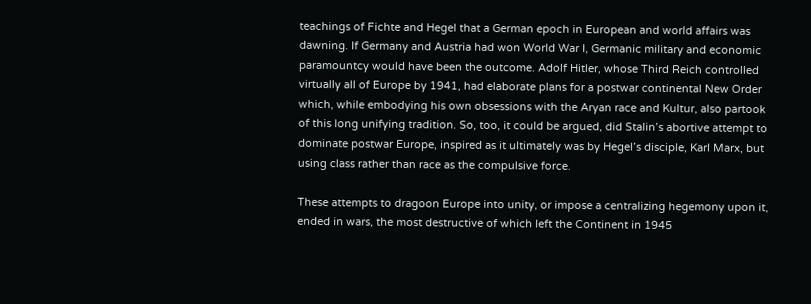teachings of Fichte and Hegel that a German epoch in European and world affairs was dawning. If Germany and Austria had won World War I, Germanic military and economic paramountcy would have been the outcome. Adolf Hitler, whose Third Reich controlled virtually all of Europe by 1941, had elaborate plans for a postwar continental New Order which, while embodying his own obsessions with the Aryan race and Kultur, also partook of this long unifying tradition. So, too, it could be argued, did Stalin’s abortive attempt to dominate postwar Europe, inspired as it ultimately was by Hegel’s disciple, Karl Marx, but using class rather than race as the compulsive force.

These attempts to dragoon Europe into unity, or impose a centralizing hegemony upon it, ended in wars, the most destructive of which left the Continent in 1945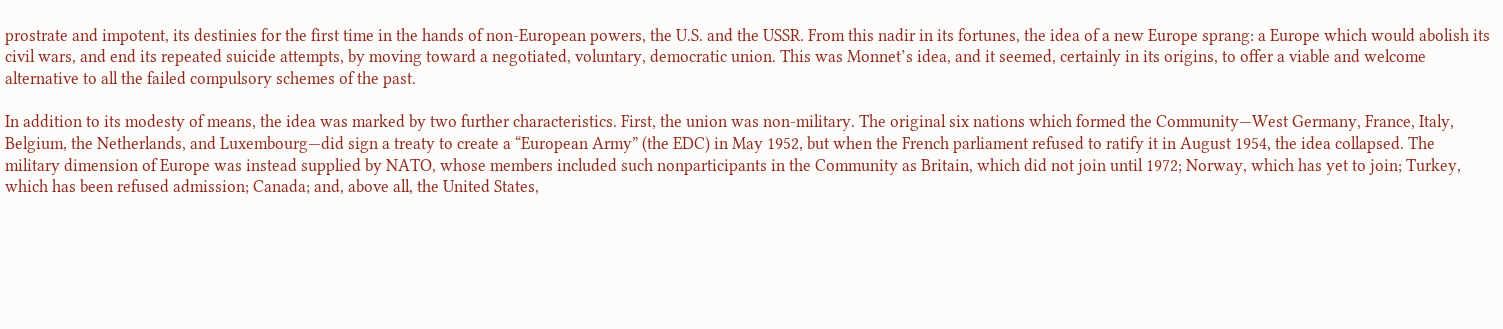prostrate and impotent, its destinies for the first time in the hands of non-European powers, the U.S. and the USSR. From this nadir in its fortunes, the idea of a new Europe sprang: a Europe which would abolish its civil wars, and end its repeated suicide attempts, by moving toward a negotiated, voluntary, democratic union. This was Monnet’s idea, and it seemed, certainly in its origins, to offer a viable and welcome alternative to all the failed compulsory schemes of the past.

In addition to its modesty of means, the idea was marked by two further characteristics. First, the union was non-military. The original six nations which formed the Community—West Germany, France, Italy, Belgium, the Netherlands, and Luxembourg—did sign a treaty to create a “European Army” (the EDC) in May 1952, but when the French parliament refused to ratify it in August 1954, the idea collapsed. The military dimension of Europe was instead supplied by NATO, whose members included such nonparticipants in the Community as Britain, which did not join until 1972; Norway, which has yet to join; Turkey, which has been refused admission; Canada; and, above all, the United States,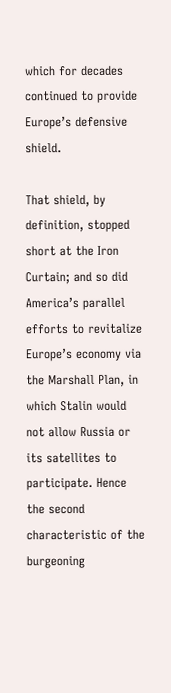which for decades continued to provide Europe’s defensive shield.

That shield, by definition, stopped short at the Iron Curtain; and so did America’s parallel efforts to revitalize Europe’s economy via the Marshall Plan, in which Stalin would not allow Russia or its satellites to participate. Hence the second characteristic of the burgeoning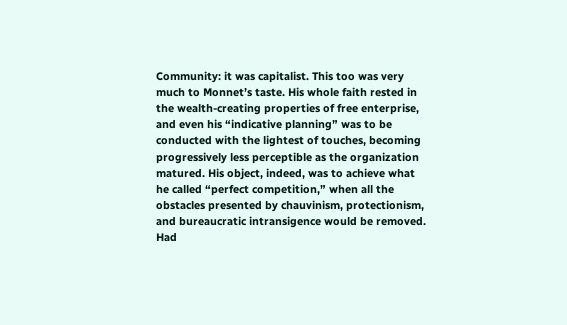Community: it was capitalist. This too was very much to Monnet’s taste. His whole faith rested in the wealth-creating properties of free enterprise, and even his “indicative planning” was to be conducted with the lightest of touches, becoming progressively less perceptible as the organization matured. His object, indeed, was to achieve what he called “perfect competition,” when all the obstacles presented by chauvinism, protectionism, and bureaucratic intransigence would be removed. Had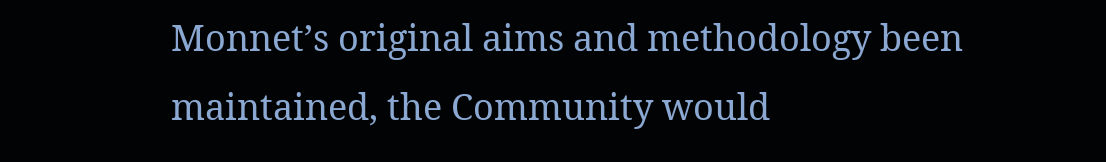Monnet’s original aims and methodology been maintained, the Community would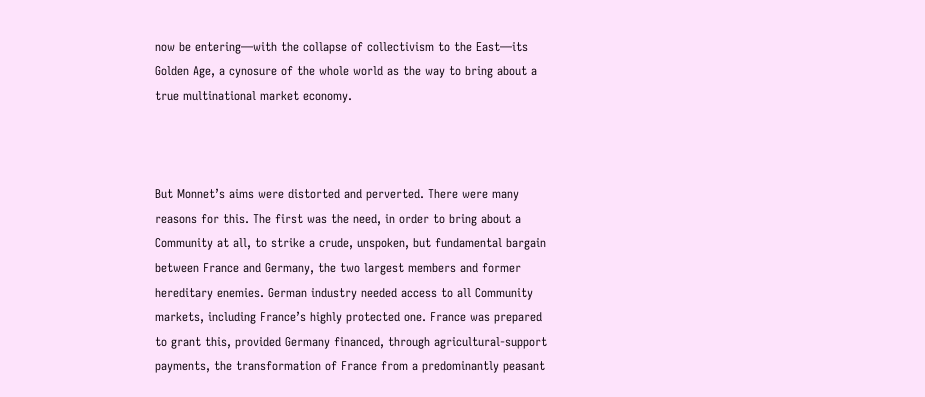now be entering—with the collapse of collectivism to the East—its Golden Age, a cynosure of the whole world as the way to bring about a true multinational market economy.



But Monnet’s aims were distorted and perverted. There were many reasons for this. The first was the need, in order to bring about a Community at all, to strike a crude, unspoken, but fundamental bargain between France and Germany, the two largest members and former hereditary enemies. German industry needed access to all Community markets, including France’s highly protected one. France was prepared to grant this, provided Germany financed, through agricultural-support payments, the transformation of France from a predominantly peasant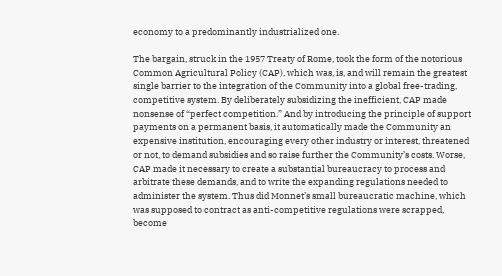economy to a predominantly industrialized one.

The bargain, struck in the 1957 Treaty of Rome, took the form of the notorious Common Agricultural Policy (CAP), which was, is, and will remain the greatest single barrier to the integration of the Community into a global free-trading, competitive system. By deliberately subsidizing the inefficient, CAP made nonsense of “perfect competition.” And by introducing the principle of support payments on a permanent basis, it automatically made the Community an expensive institution, encouraging every other industry or interest, threatened or not, to demand subsidies and so raise further the Community’s costs. Worse, CAP made it necessary to create a substantial bureaucracy to process and arbitrate these demands, and to write the expanding regulations needed to administer the system. Thus did Monnet’s small bureaucratic machine, which was supposed to contract as anti-competitive regulations were scrapped, become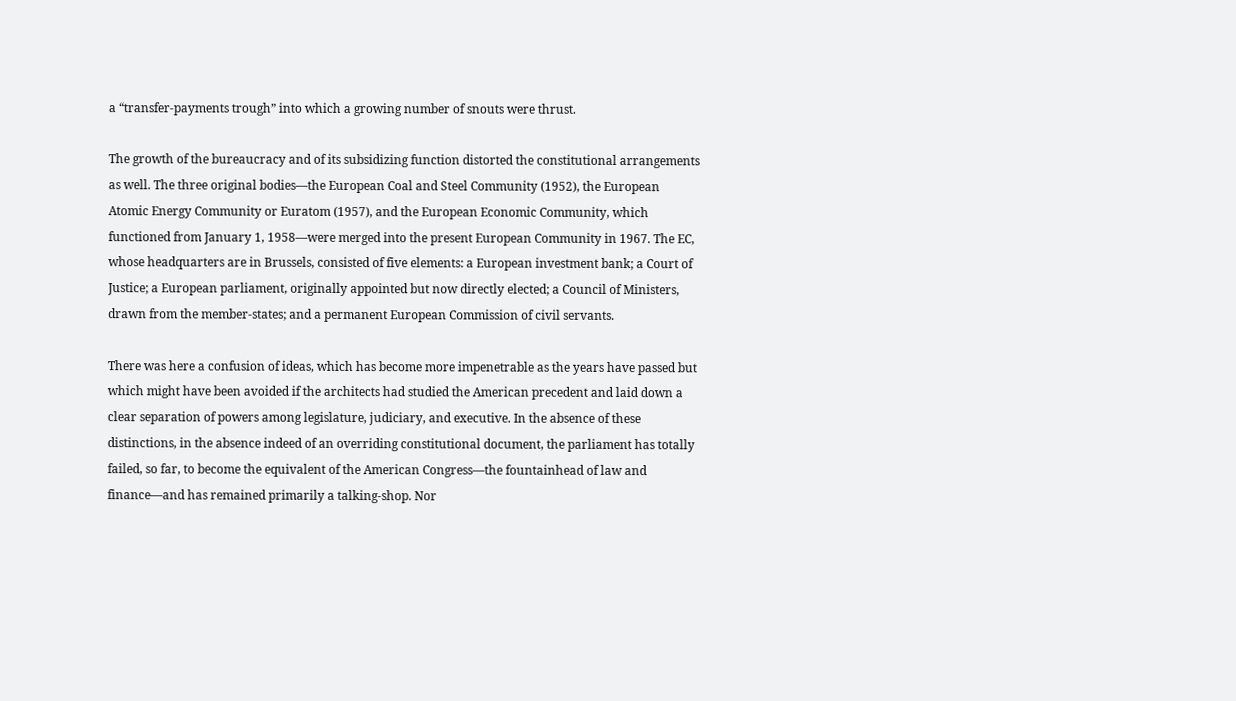a “transfer-payments trough” into which a growing number of snouts were thrust.

The growth of the bureaucracy and of its subsidizing function distorted the constitutional arrangements as well. The three original bodies—the European Coal and Steel Community (1952), the European Atomic Energy Community or Euratom (1957), and the European Economic Community, which functioned from January 1, 1958—were merged into the present European Community in 1967. The EC, whose headquarters are in Brussels, consisted of five elements: a European investment bank; a Court of Justice; a European parliament, originally appointed but now directly elected; a Council of Ministers, drawn from the member-states; and a permanent European Commission of civil servants.

There was here a confusion of ideas, which has become more impenetrable as the years have passed but which might have been avoided if the architects had studied the American precedent and laid down a clear separation of powers among legislature, judiciary, and executive. In the absence of these distinctions, in the absence indeed of an overriding constitutional document, the parliament has totally failed, so far, to become the equivalent of the American Congress—the fountainhead of law and finance—and has remained primarily a talking-shop. Nor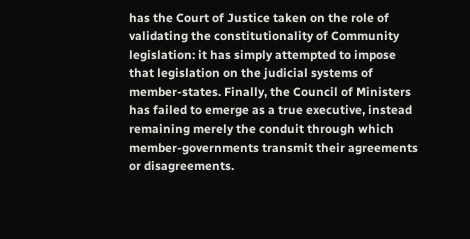has the Court of Justice taken on the role of validating the constitutionality of Community legislation: it has simply attempted to impose that legislation on the judicial systems of member-states. Finally, the Council of Ministers has failed to emerge as a true executive, instead remaining merely the conduit through which member-governments transmit their agreements or disagreements.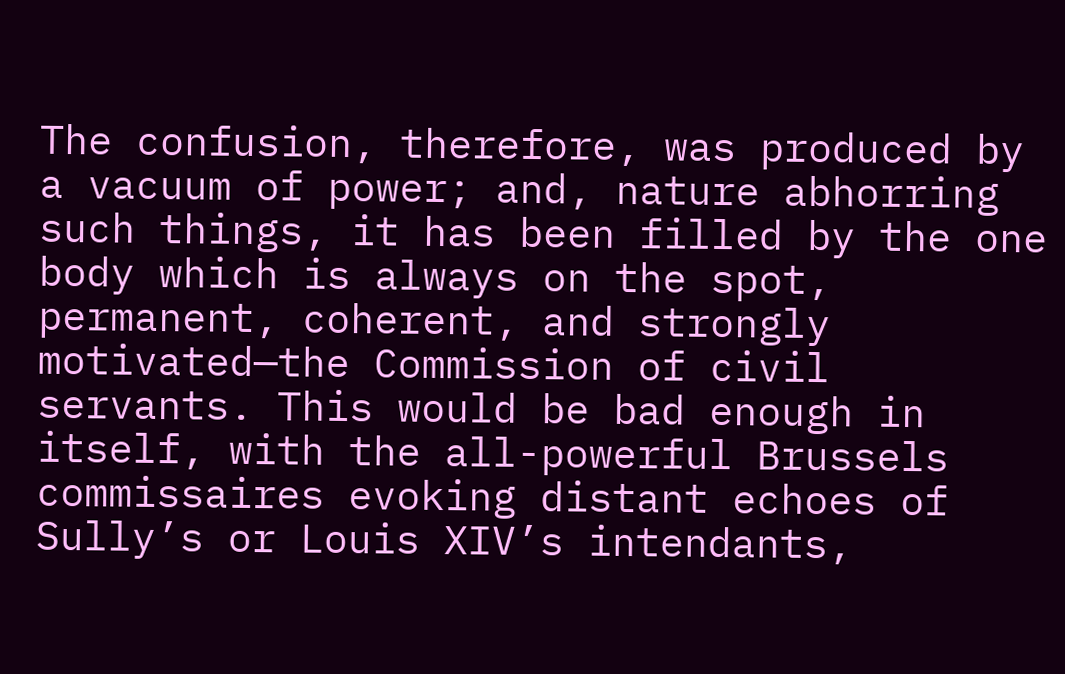The confusion, therefore, was produced by a vacuum of power; and, nature abhorring such things, it has been filled by the one body which is always on the spot, permanent, coherent, and strongly motivated—the Commission of civil servants. This would be bad enough in itself, with the all-powerful Brussels commissaires evoking distant echoes of Sully’s or Louis XIV’s intendants,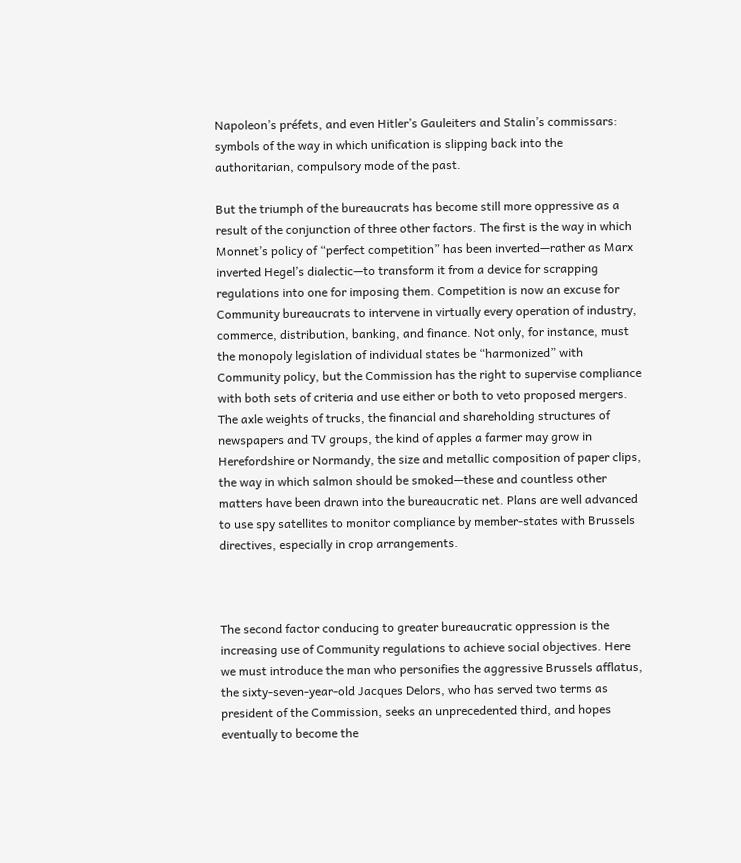Napoleon’s préfets, and even Hitler’s Gauleiters and Stalin’s commissars: symbols of the way in which unification is slipping back into the authoritarian, compulsory mode of the past.

But the triumph of the bureaucrats has become still more oppressive as a result of the conjunction of three other factors. The first is the way in which Monnet’s policy of “perfect competition” has been inverted—rather as Marx inverted Hegel’s dialectic—to transform it from a device for scrapping regulations into one for imposing them. Competition is now an excuse for Community bureaucrats to intervene in virtually every operation of industry, commerce, distribution, banking, and finance. Not only, for instance, must the monopoly legislation of individual states be “harmonized” with Community policy, but the Commission has the right to supervise compliance with both sets of criteria and use either or both to veto proposed mergers. The axle weights of trucks, the financial and shareholding structures of newspapers and TV groups, the kind of apples a farmer may grow in Herefordshire or Normandy, the size and metallic composition of paper clips, the way in which salmon should be smoked—these and countless other matters have been drawn into the bureaucratic net. Plans are well advanced to use spy satellites to monitor compliance by member-states with Brussels directives, especially in crop arrangements.



The second factor conducing to greater bureaucratic oppression is the increasing use of Community regulations to achieve social objectives. Here we must introduce the man who personifies the aggressive Brussels afflatus, the sixty-seven-year-old Jacques Delors, who has served two terms as president of the Commission, seeks an unprecedented third, and hopes eventually to become the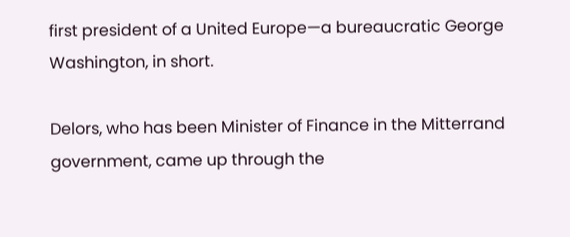first president of a United Europe—a bureaucratic George Washington, in short.

Delors, who has been Minister of Finance in the Mitterrand government, came up through the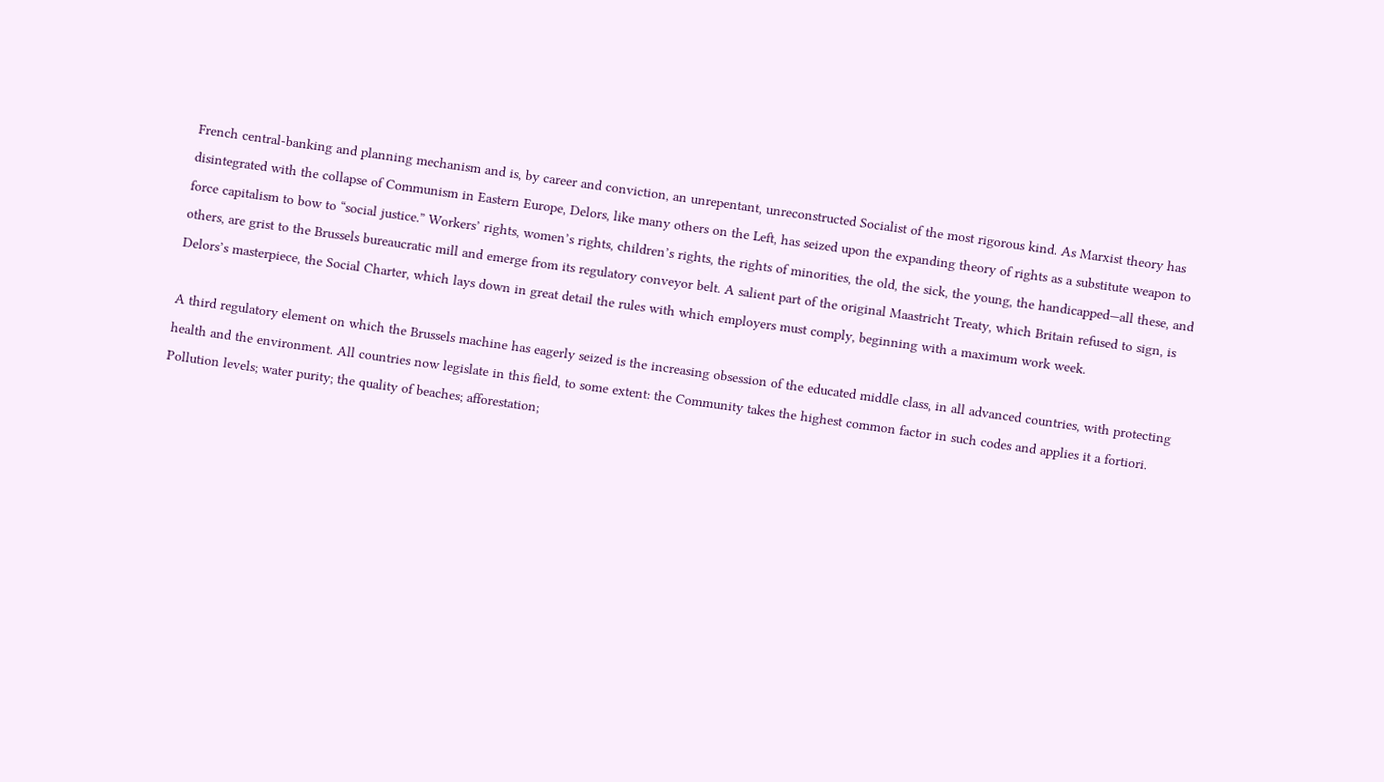French central-banking and planning mechanism and is, by career and conviction, an unrepentant, unreconstructed Socialist of the most rigorous kind. As Marxist theory has disintegrated with the collapse of Communism in Eastern Europe, Delors, like many others on the Left, has seized upon the expanding theory of rights as a substitute weapon to force capitalism to bow to “social justice.” Workers’ rights, women’s rights, children’s rights, the rights of minorities, the old, the sick, the young, the handicapped—all these, and others, are grist to the Brussels bureaucratic mill and emerge from its regulatory conveyor belt. A salient part of the original Maastricht Treaty, which Britain refused to sign, is Delors’s masterpiece, the Social Charter, which lays down in great detail the rules with which employers must comply, beginning with a maximum work week.

A third regulatory element on which the Brussels machine has eagerly seized is the increasing obsession of the educated middle class, in all advanced countries, with protecting health and the environment. All countries now legislate in this field, to some extent: the Community takes the highest common factor in such codes and applies it a fortiori. Pollution levels; water purity; the quality of beaches; afforestation;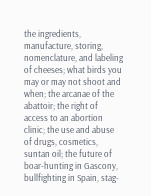the ingredients, manufacture, storing, nomenclature, and labeling of cheeses; what birds you may or may not shoot and when; the arcanae of the abattoir; the right of access to an abortion clinic; the use and abuse of drugs, cosmetics, suntan oil; the future of boar-hunting in Gascony, bullfighting in Spain, stag-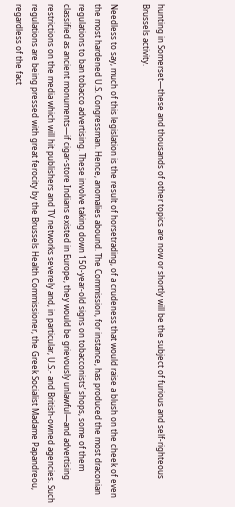hunting in Somerset—these and thousands of other topics are now or shortly will be the subject of furious and self-righteous Brussels activity.

Needless to say, much of this legislation is the result of horsetrading, of a crudeness that would raise a blush on the cheek of even the most hardened U.S. Congressman. Hence, anomalies abound. The Commission, for instance, has produced the most draconian regulations to ban tobacco advertising. These involve taking down 150-year-old signs on tobacconists’ shops, some of them classified as ancient monuments—if cigar-store Indians existed in Europe, they would be grievously unlawful—and advertising restrictions on the media which will hit publishers and TV networks severely and, in particular, U.S.- and British-owned agencies. Such regulations are being pressed with great ferocity by the Brussels Health Commissioner, the Greek Socialist Madame Papandreou, regardless of the fact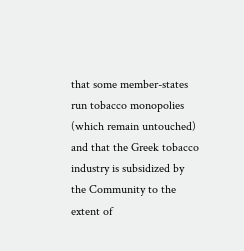that some member-states run tobacco monopolies (which remain untouched) and that the Greek tobacco industry is subsidized by the Community to the extent of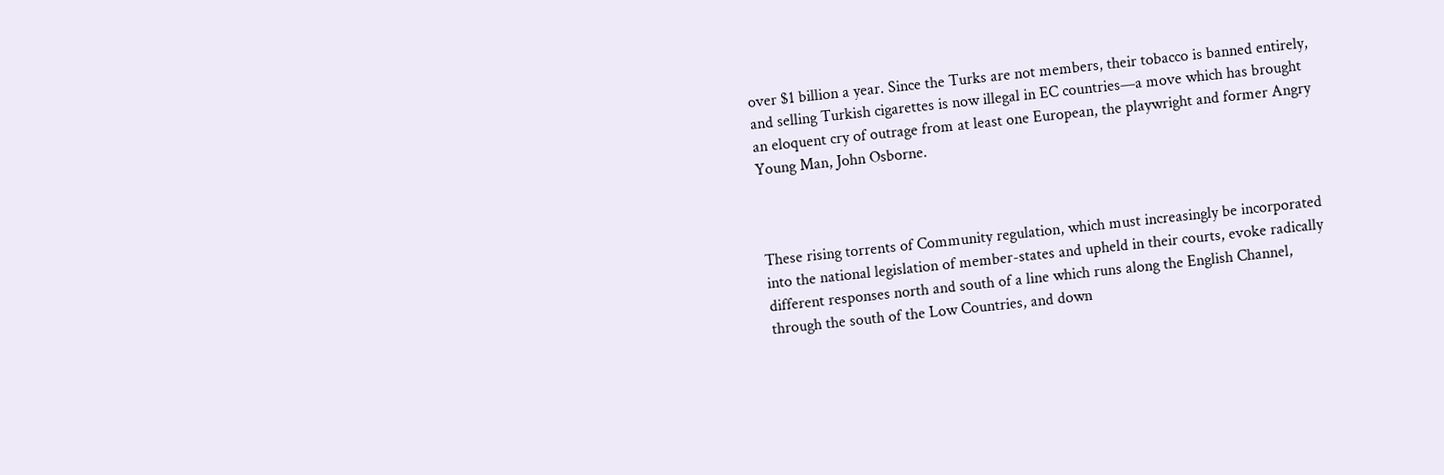over $1 billion a year. Since the Turks are not members, their tobacco is banned entirely, and selling Turkish cigarettes is now illegal in EC countries—a move which has brought an eloquent cry of outrage from at least one European, the playwright and former Angry Young Man, John Osborne.



These rising torrents of Community regulation, which must increasingly be incorporated into the national legislation of member-states and upheld in their courts, evoke radically different responses north and south of a line which runs along the English Channel, through the south of the Low Countries, and down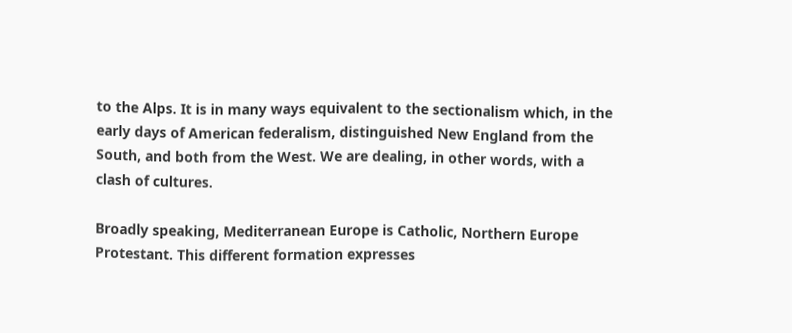to the Alps. It is in many ways equivalent to the sectionalism which, in the early days of American federalism, distinguished New England from the South, and both from the West. We are dealing, in other words, with a clash of cultures.

Broadly speaking, Mediterranean Europe is Catholic, Northern Europe Protestant. This different formation expresses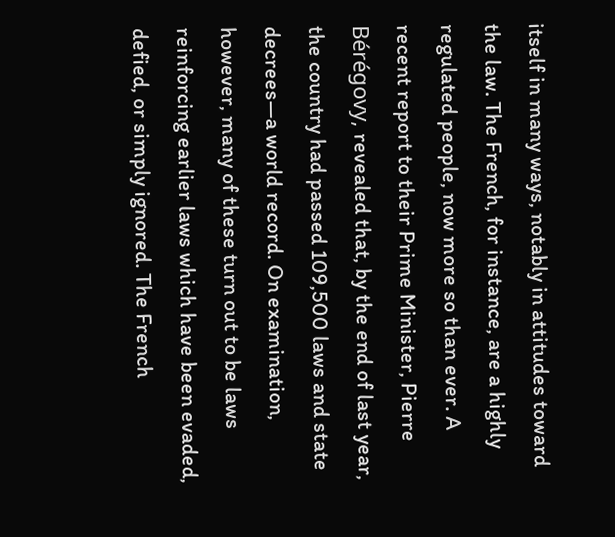itself in many ways, notably in attitudes toward the law. The French, for instance, are a highly regulated people, now more so than ever. A recent report to their Prime Minister, Pierre Bérégovy, revealed that, by the end of last year, the country had passed 109,500 laws and state decrees—a world record. On examination, however, many of these turn out to be laws reinforcing earlier laws which have been evaded, defied, or simply ignored. The French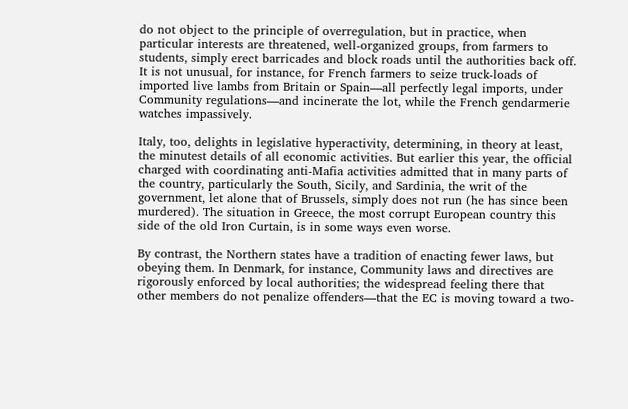do not object to the principle of overregulation, but in practice, when particular interests are threatened, well-organized groups, from farmers to students, simply erect barricades and block roads until the authorities back off. It is not unusual, for instance, for French farmers to seize truck-loads of imported live lambs from Britain or Spain—all perfectly legal imports, under Community regulations—and incinerate the lot, while the French gendarmerie watches impassively.

Italy, too, delights in legislative hyperactivity, determining, in theory at least, the minutest details of all economic activities. But earlier this year, the official charged with coordinating anti-Mafia activities admitted that in many parts of the country, particularly the South, Sicily, and Sardinia, the writ of the government, let alone that of Brussels, simply does not run (he has since been murdered). The situation in Greece, the most corrupt European country this side of the old Iron Curtain, is in some ways even worse.

By contrast, the Northern states have a tradition of enacting fewer laws, but obeying them. In Denmark, for instance, Community laws and directives are rigorously enforced by local authorities; the widespread feeling there that other members do not penalize offenders—that the EC is moving toward a two-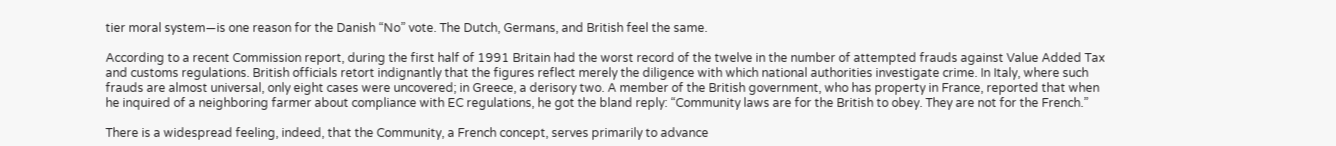tier moral system—is one reason for the Danish “No” vote. The Dutch, Germans, and British feel the same.

According to a recent Commission report, during the first half of 1991 Britain had the worst record of the twelve in the number of attempted frauds against Value Added Tax and customs regulations. British officials retort indignantly that the figures reflect merely the diligence with which national authorities investigate crime. In Italy, where such frauds are almost universal, only eight cases were uncovered; in Greece, a derisory two. A member of the British government, who has property in France, reported that when he inquired of a neighboring farmer about compliance with EC regulations, he got the bland reply: “Community laws are for the British to obey. They are not for the French.”

There is a widespread feeling, indeed, that the Community, a French concept, serves primarily to advance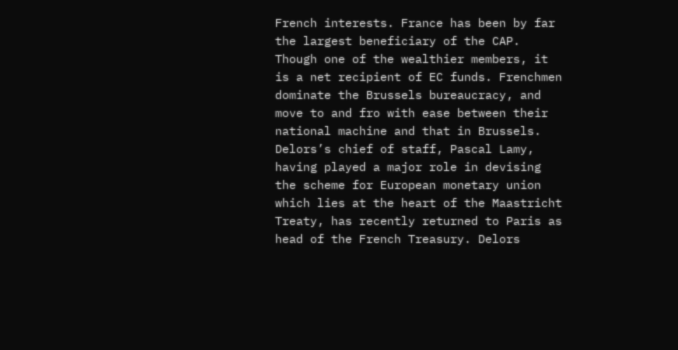French interests. France has been by far the largest beneficiary of the CAP. Though one of the wealthier members, it is a net recipient of EC funds. Frenchmen dominate the Brussels bureaucracy, and move to and fro with ease between their national machine and that in Brussels. Delors’s chief of staff, Pascal Lamy, having played a major role in devising the scheme for European monetary union which lies at the heart of the Maastricht Treaty, has recently returned to Paris as head of the French Treasury. Delors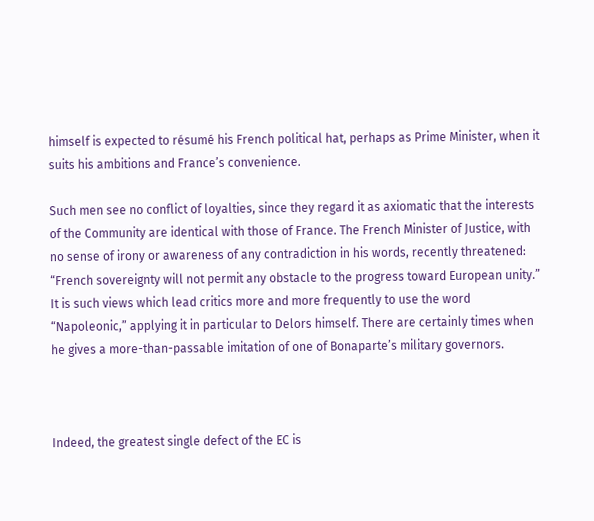himself is expected to résumé his French political hat, perhaps as Prime Minister, when it suits his ambitions and France’s convenience.

Such men see no conflict of loyalties, since they regard it as axiomatic that the interests of the Community are identical with those of France. The French Minister of Justice, with no sense of irony or awareness of any contradiction in his words, recently threatened: “French sovereignty will not permit any obstacle to the progress toward European unity.” It is such views which lead critics more and more frequently to use the word “Napoleonic,” applying it in particular to Delors himself. There are certainly times when he gives a more-than-passable imitation of one of Bonaparte’s military governors.



Indeed, the greatest single defect of the EC is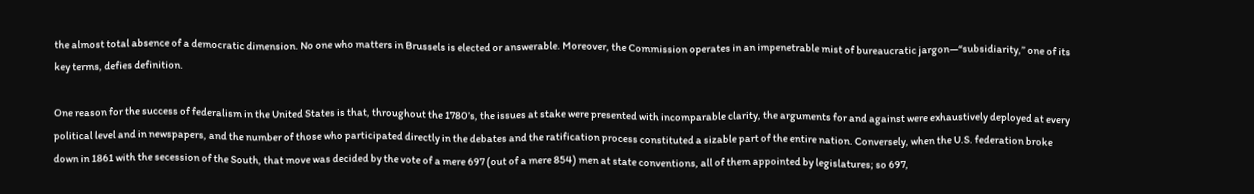the almost total absence of a democratic dimension. No one who matters in Brussels is elected or answerable. Moreover, the Commission operates in an impenetrable mist of bureaucratic jargon—“subsidiarity,” one of its key terms, defies definition.

One reason for the success of federalism in the United States is that, throughout the 1780’s, the issues at stake were presented with incomparable clarity, the arguments for and against were exhaustively deployed at every political level and in newspapers, and the number of those who participated directly in the debates and the ratification process constituted a sizable part of the entire nation. Conversely, when the U.S. federation broke down in 1861 with the secession of the South, that move was decided by the vote of a mere 697 (out of a mere 854) men at state conventions, all of them appointed by legislatures; so 697,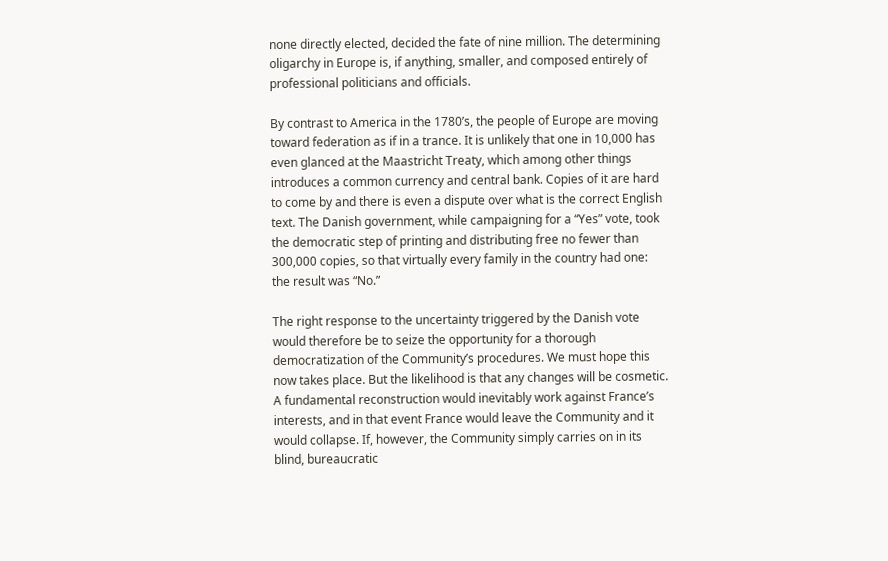none directly elected, decided the fate of nine million. The determining oligarchy in Europe is, if anything, smaller, and composed entirely of professional politicians and officials.

By contrast to America in the 1780’s, the people of Europe are moving toward federation as if in a trance. It is unlikely that one in 10,000 has even glanced at the Maastricht Treaty, which among other things introduces a common currency and central bank. Copies of it are hard to come by and there is even a dispute over what is the correct English text. The Danish government, while campaigning for a “Yes” vote, took the democratic step of printing and distributing free no fewer than 300,000 copies, so that virtually every family in the country had one: the result was “No.”

The right response to the uncertainty triggered by the Danish vote would therefore be to seize the opportunity for a thorough democratization of the Community’s procedures. We must hope this now takes place. But the likelihood is that any changes will be cosmetic. A fundamental reconstruction would inevitably work against France’s interests, and in that event France would leave the Community and it would collapse. If, however, the Community simply carries on in its blind, bureaucratic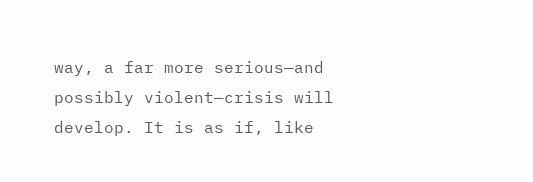way, a far more serious—and possibly violent—crisis will develop. It is as if, like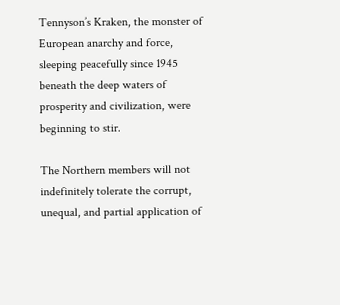Tennyson’s Kraken, the monster of European anarchy and force, sleeping peacefully since 1945 beneath the deep waters of prosperity and civilization, were beginning to stir.

The Northern members will not indefinitely tolerate the corrupt, unequal, and partial application of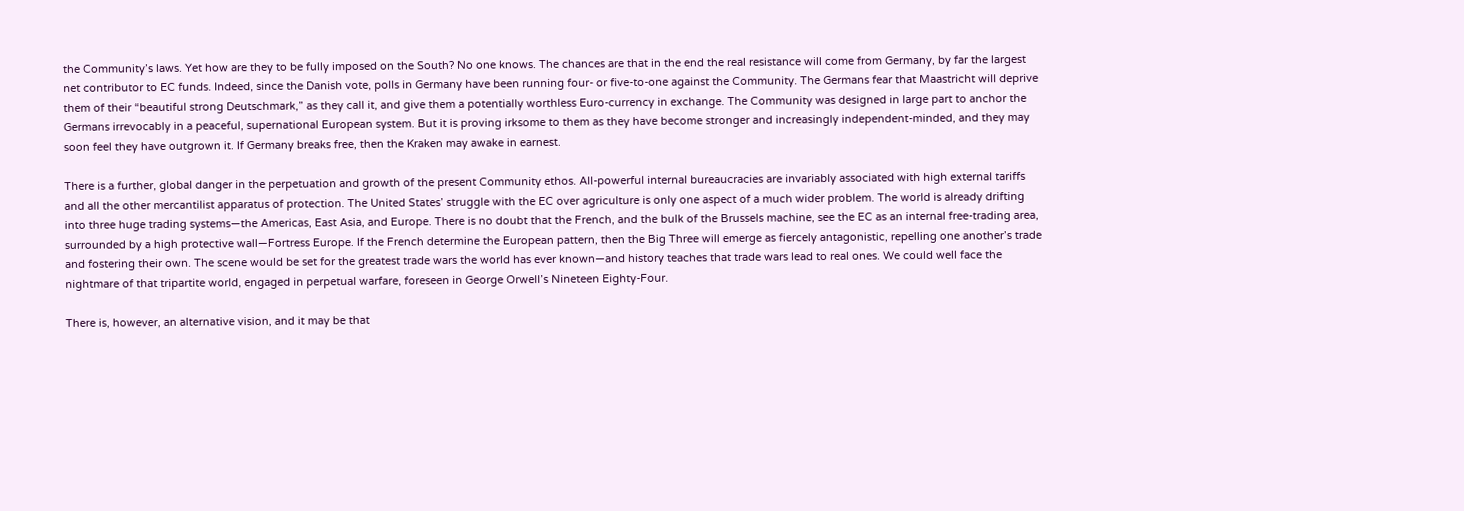the Community’s laws. Yet how are they to be fully imposed on the South? No one knows. The chances are that in the end the real resistance will come from Germany, by far the largest net contributor to EC funds. Indeed, since the Danish vote, polls in Germany have been running four- or five-to-one against the Community. The Germans fear that Maastricht will deprive them of their “beautiful strong Deutschmark,” as they call it, and give them a potentially worthless Euro-currency in exchange. The Community was designed in large part to anchor the Germans irrevocably in a peaceful, supernational European system. But it is proving irksome to them as they have become stronger and increasingly independent-minded, and they may soon feel they have outgrown it. If Germany breaks free, then the Kraken may awake in earnest.

There is a further, global danger in the perpetuation and growth of the present Community ethos. All-powerful internal bureaucracies are invariably associated with high external tariffs and all the other mercantilist apparatus of protection. The United States’ struggle with the EC over agriculture is only one aspect of a much wider problem. The world is already drifting into three huge trading systems—the Americas, East Asia, and Europe. There is no doubt that the French, and the bulk of the Brussels machine, see the EC as an internal free-trading area, surrounded by a high protective wall—Fortress Europe. If the French determine the European pattern, then the Big Three will emerge as fiercely antagonistic, repelling one another’s trade and fostering their own. The scene would be set for the greatest trade wars the world has ever known—and history teaches that trade wars lead to real ones. We could well face the nightmare of that tripartite world, engaged in perpetual warfare, foreseen in George Orwell’s Nineteen Eighty-Four.

There is, however, an alternative vision, and it may be that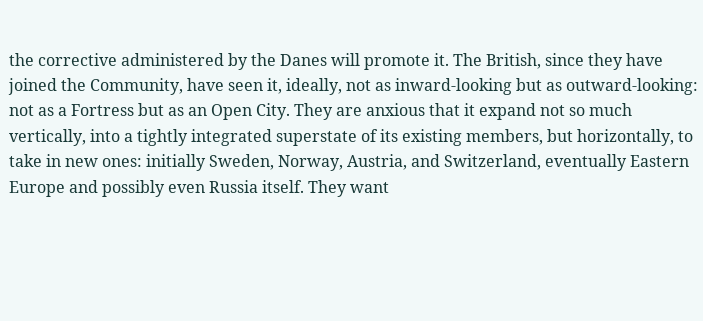the corrective administered by the Danes will promote it. The British, since they have joined the Community, have seen it, ideally, not as inward-looking but as outward-looking: not as a Fortress but as an Open City. They are anxious that it expand not so much vertically, into a tightly integrated superstate of its existing members, but horizontally, to take in new ones: initially Sweden, Norway, Austria, and Switzerland, eventually Eastern Europe and possibly even Russia itself. They want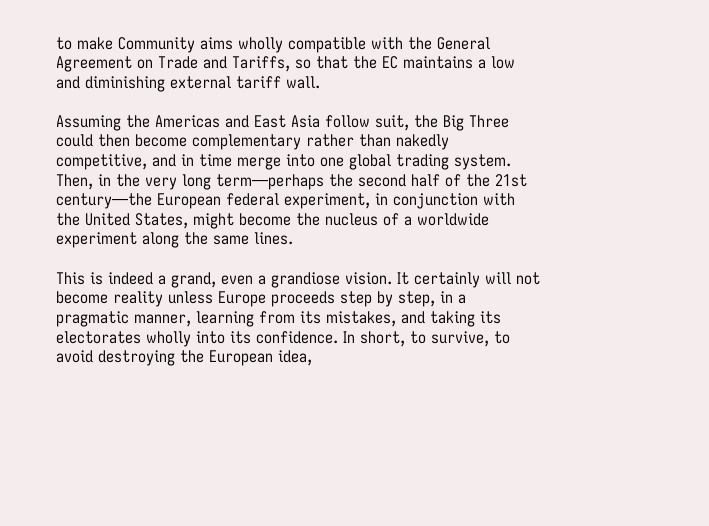to make Community aims wholly compatible with the General Agreement on Trade and Tariffs, so that the EC maintains a low and diminishing external tariff wall.

Assuming the Americas and East Asia follow suit, the Big Three could then become complementary rather than nakedly competitive, and in time merge into one global trading system. Then, in the very long term—perhaps the second half of the 21st century—the European federal experiment, in conjunction with the United States, might become the nucleus of a worldwide experiment along the same lines.

This is indeed a grand, even a grandiose vision. It certainly will not become reality unless Europe proceeds step by step, in a pragmatic manner, learning from its mistakes, and taking its electorates wholly into its confidence. In short, to survive, to avoid destroying the European idea,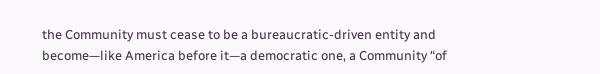the Community must cease to be a bureaucratic-driven entity and become—like America before it—a democratic one, a Community “of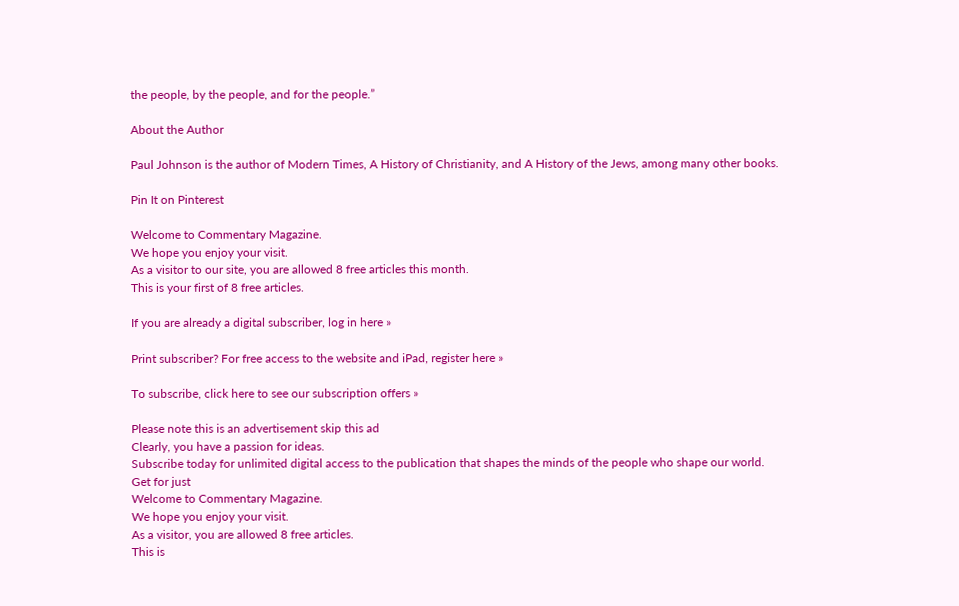the people, by the people, and for the people.”

About the Author

Paul Johnson is the author of Modern Times, A History of Christianity, and A History of the Jews, among many other books.

Pin It on Pinterest

Welcome to Commentary Magazine.
We hope you enjoy your visit.
As a visitor to our site, you are allowed 8 free articles this month.
This is your first of 8 free articles.

If you are already a digital subscriber, log in here »

Print subscriber? For free access to the website and iPad, register here »

To subscribe, click here to see our subscription offers »

Please note this is an advertisement skip this ad
Clearly, you have a passion for ideas.
Subscribe today for unlimited digital access to the publication that shapes the minds of the people who shape our world.
Get for just
Welcome to Commentary Magazine.
We hope you enjoy your visit.
As a visitor, you are allowed 8 free articles.
This is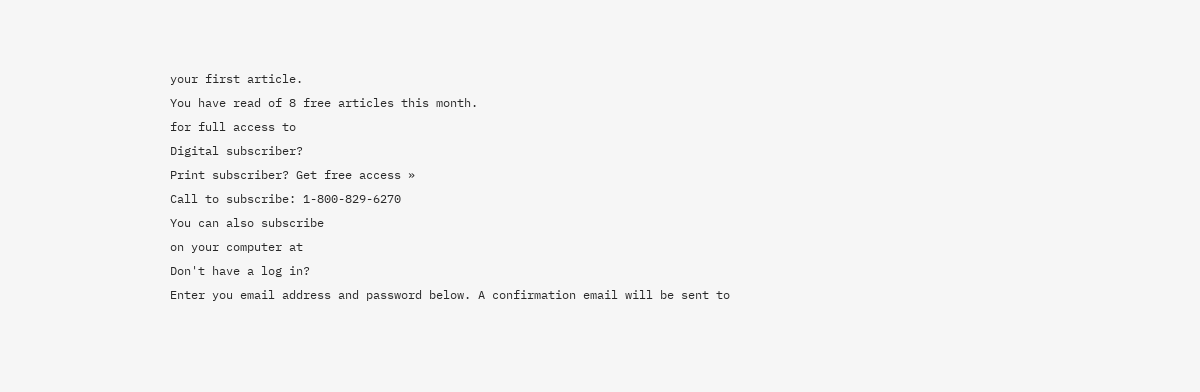your first article.
You have read of 8 free articles this month.
for full access to
Digital subscriber?
Print subscriber? Get free access »
Call to subscribe: 1-800-829-6270
You can also subscribe
on your computer at
Don't have a log in?
Enter you email address and password below. A confirmation email will be sent to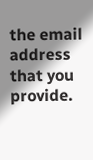the email address that you provide.